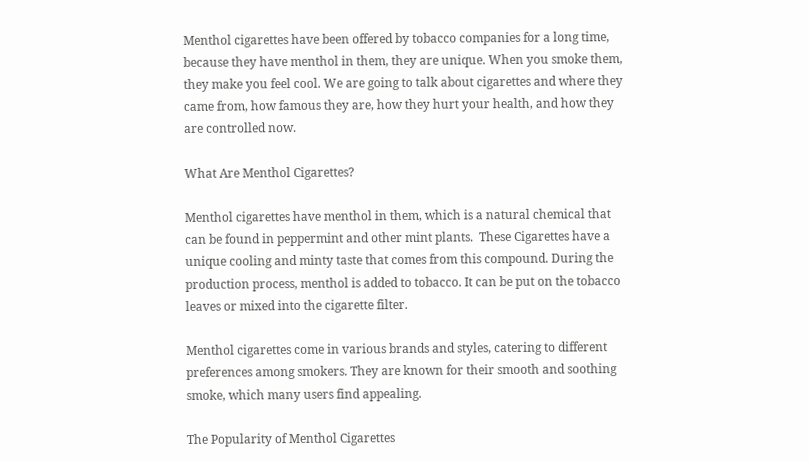Menthol cigarettes have been offered by tobacco companies for a long time, because they have menthol in them, they are unique. When you smoke them, they make you feel cool. We are going to talk about cigarettes and where they came from, how famous they are, how they hurt your health, and how they are controlled now.

What Are Menthol Cigarettes?

Menthol cigarettes have menthol in them, which is a natural chemical that can be found in peppermint and other mint plants.  These Cigarettes have a unique cooling and minty taste that comes from this compound. During the production process, menthol is added to tobacco. It can be put on the tobacco leaves or mixed into the cigarette filter.

Menthol cigarettes come in various brands and styles, catering to different preferences among smokers. They are known for their smooth and soothing smoke, which many users find appealing.

The Popularity of Menthol Cigarettes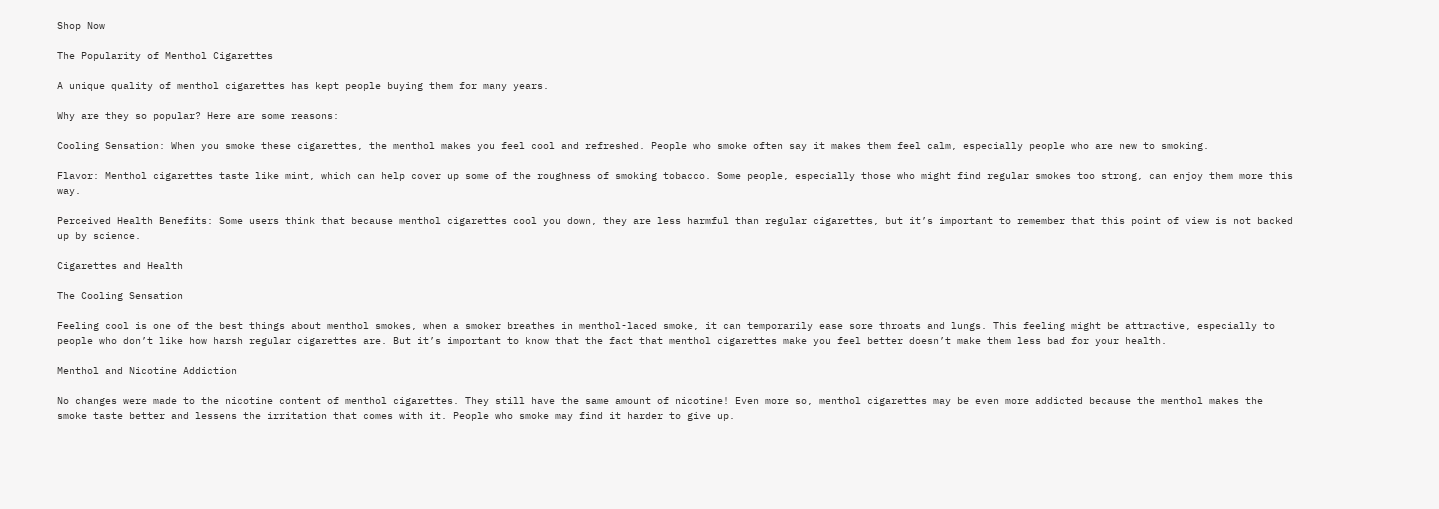Shop Now

The Popularity of Menthol Cigarettes

A unique quality of menthol cigarettes has kept people buying them for many years.

Why are they so popular? Here are some reasons:

Cooling Sensation: When you smoke these cigarettes, the menthol makes you feel cool and refreshed. People who smoke often say it makes them feel calm, especially people who are new to smoking.

Flavor: Menthol cigarettes taste like mint, which can help cover up some of the roughness of smoking tobacco. Some people, especially those who might find regular smokes too strong, can enjoy them more this way.

Perceived Health Benefits: Some users think that because menthol cigarettes cool you down, they are less harmful than regular cigarettes, but it’s important to remember that this point of view is not backed up by science.

Cigarettes and Health

The Cooling Sensation

Feeling cool is one of the best things about menthol smokes, when a smoker breathes in menthol-laced smoke, it can temporarily ease sore throats and lungs. This feeling might be attractive, especially to people who don’t like how harsh regular cigarettes are. But it’s important to know that the fact that menthol cigarettes make you feel better doesn’t make them less bad for your health.

Menthol and Nicotine Addiction

No changes were made to the nicotine content of menthol cigarettes. They still have the same amount of nicotine! Even more so, menthol cigarettes may be even more addicted because the menthol makes the smoke taste better and lessens the irritation that comes with it. People who smoke may find it harder to give up.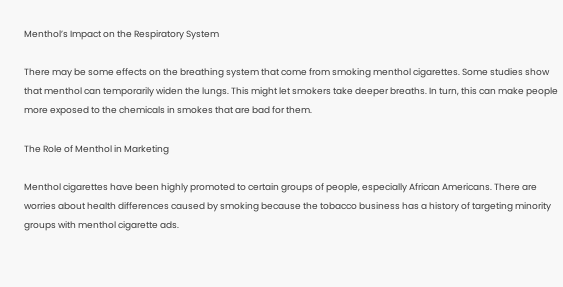Menthol’s Impact on the Respiratory System

There may be some effects on the breathing system that come from smoking menthol cigarettes. Some studies show that menthol can temporarily widen the lungs. This might let smokers take deeper breaths. In turn, this can make people more exposed to the chemicals in smokes that are bad for them.

The Role of Menthol in Marketing

Menthol cigarettes have been highly promoted to certain groups of people, especially African Americans. There are worries about health differences caused by smoking because the tobacco business has a history of targeting minority groups with menthol cigarette ads.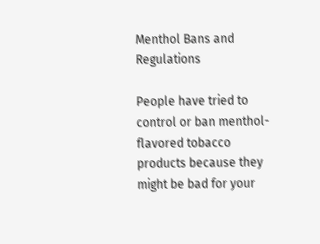Menthol Bans and Regulations

People have tried to control or ban menthol-flavored tobacco products because they might be bad for your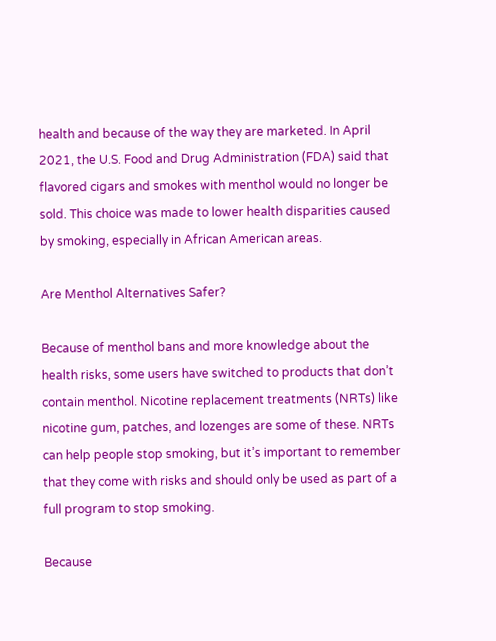health and because of the way they are marketed. In April 2021, the U.S. Food and Drug Administration (FDA) said that flavored cigars and smokes with menthol would no longer be sold. This choice was made to lower health disparities caused by smoking, especially in African American areas.

Are Menthol Alternatives Safer?

Because of menthol bans and more knowledge about the health risks, some users have switched to products that don’t contain menthol. Nicotine replacement treatments (NRTs) like nicotine gum, patches, and lozenges are some of these. NRTs can help people stop smoking, but it’s important to remember that they come with risks and should only be used as part of a full program to stop smoking.

Because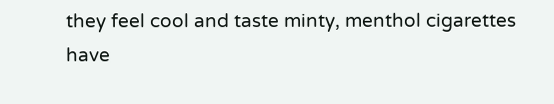they feel cool and taste minty, menthol cigarettes have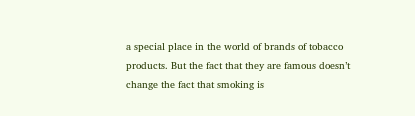a special place in the world of brands of tobacco products. But the fact that they are famous doesn’t change the fact that smoking is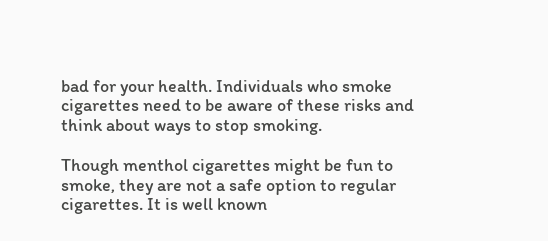bad for your health. Individuals who smoke cigarettes need to be aware of these risks and think about ways to stop smoking.

Though menthol cigarettes might be fun to smoke, they are not a safe option to regular cigarettes. It is well known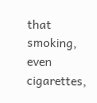that smoking, even cigarettes,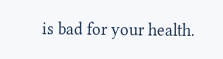is bad for your health.